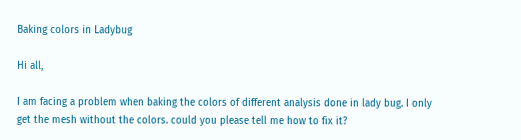Baking colors in Ladybug

Hi all,

I am facing a problem when baking the colors of different analysis done in lady bug. I only get the mesh without the colors. could you please tell me how to fix it?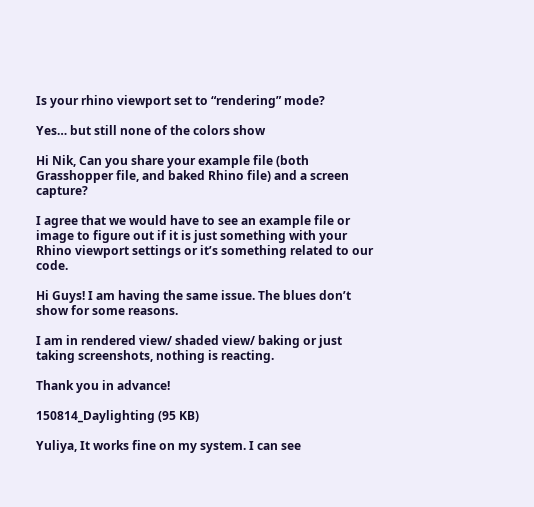Is your rhino viewport set to “rendering” mode?

Yes… but still none of the colors show

Hi Nik, Can you share your example file (both Grasshopper file, and baked Rhino file) and a screen capture?

I agree that we would have to see an example file or image to figure out if it is just something with your Rhino viewport settings or it’s something related to our code.

Hi Guys! I am having the same issue. The blues don’t show for some reasons.

I am in rendered view/ shaded view/ baking or just taking screenshots, nothing is reacting.

Thank you in advance!

150814_Daylighting (95 KB)

Yuliya, It works fine on my system. I can see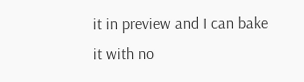it in preview and I can bake it with no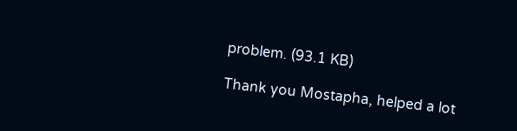problem. (93.1 KB)

Thank you Mostapha, helped a lot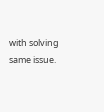with solving same issue.